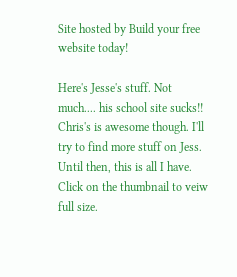Site hosted by Build your free website today!

Here's Jesse's stuff. Not much.... his school site sucks!! Chris's is awesome though. I'll try to find more stuff on Jess. Until then, this is all I have. Click on the thumbnail to veiw full size.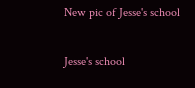New pic of Jesse's school

Jesse's school